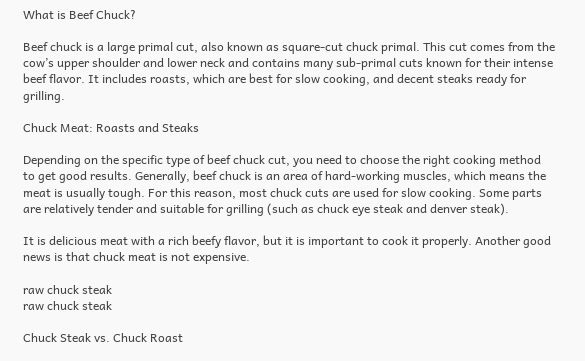What is Beef Chuck?

Beef chuck is a large primal cut, also known as square-cut chuck primal. This cut comes from the cow’s upper shoulder and lower neck and contains many sub-primal cuts known for their intense beef flavor. It includes roasts, which are best for slow cooking, and decent steaks ready for grilling.

Chuck Meat: Roasts and Steaks

Depending on the specific type of beef chuck cut, you need to choose the right cooking method to get good results. Generally, beef chuck is an area of hard-working muscles, which means the meat is usually tough. For this reason, most chuck cuts are used for slow cooking. Some parts are relatively tender and suitable for grilling (such as chuck eye steak and denver steak).

It is delicious meat with a rich beefy flavor, but it is important to cook it properly. Another good news is that chuck meat is not expensive.

raw chuck steak
raw chuck steak

Chuck Steak vs. Chuck Roast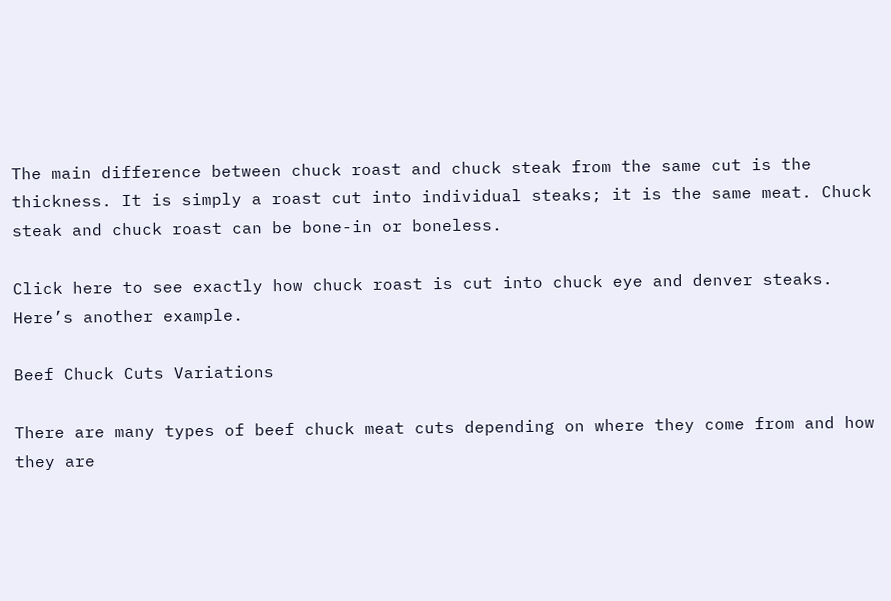The main difference between chuck roast and chuck steak from the same cut is the thickness. It is simply a roast cut into individual steaks; it is the same meat. Chuck steak and chuck roast can be bone-in or boneless.

Click here to see exactly how chuck roast is cut into chuck eye and denver steaks. Here’s another example.

Beef Chuck Cuts Variations

There are many types of beef chuck meat cuts depending on where they come from and how they are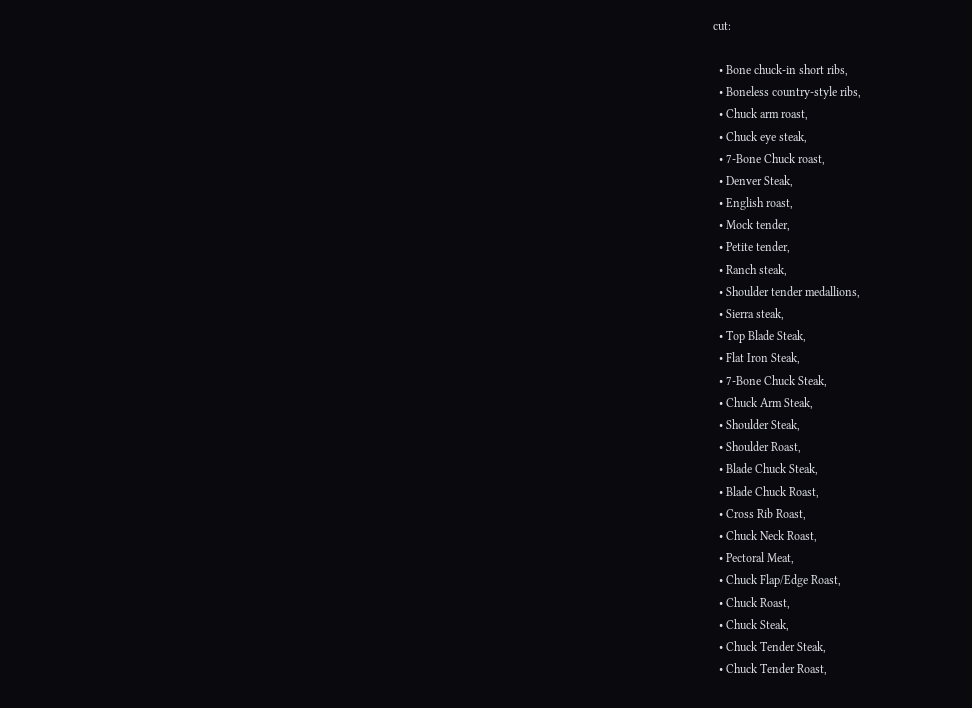cut:

  • Bone chuck-in short ribs,
  • Boneless country-style ribs,
  • Chuck arm roast,
  • Chuck eye steak,
  • 7-Bone Chuck roast,
  • Denver Steak,
  • English roast,
  • Mock tender,
  • Petite tender,
  • Ranch steak,
  • Shoulder tender medallions,
  • Sierra steak,
  • Top Blade Steak,
  • Flat Iron Steak,
  • 7-Bone Chuck Steak,
  • Chuck Arm Steak,
  • Shoulder Steak,
  • Shoulder Roast,
  • Blade Chuck Steak,
  • Blade Chuck Roast,
  • Cross Rib Roast,
  • Chuck Neck Roast,
  • Pectoral Meat,
  • Chuck Flap/Edge Roast,
  • Chuck Roast,
  • Chuck Steak,
  • Chuck Tender Steak,
  • Chuck Tender Roast,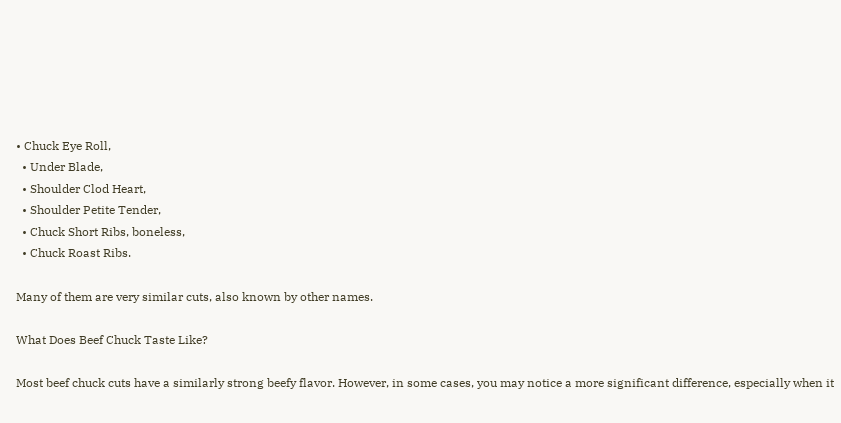• Chuck Eye Roll,
  • Under Blade,
  • Shoulder Clod Heart,
  • Shoulder Petite Tender,
  • Chuck Short Ribs, boneless,
  • Chuck Roast Ribs.

Many of them are very similar cuts, also known by other names.

What Does Beef Chuck Taste Like?

Most beef chuck cuts have a similarly strong beefy flavor. However, in some cases, you may notice a more significant difference, especially when it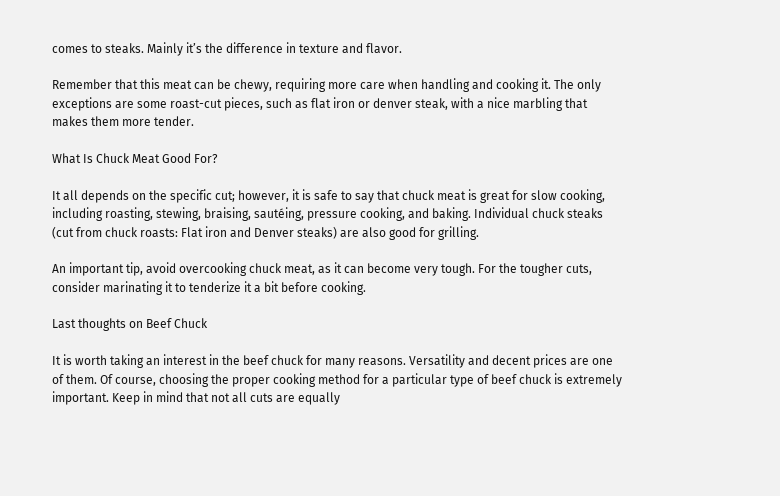comes to steaks. Mainly it’s the difference in texture and flavor.

Remember that this meat can be chewy, requiring more care when handling and cooking it. The only exceptions are some roast-cut pieces, such as flat iron or denver steak, with a nice marbling that makes them more tender.

What Is Chuck Meat Good For?

It all depends on the specific cut; however, it is safe to say that chuck meat is great for slow cooking, including roasting, stewing, braising, sautéing, pressure cooking, and baking. Individual chuck steaks (cut from chuck roasts: Flat iron and Denver steaks) are also good for grilling.

An important tip, avoid overcooking chuck meat, as it can become very tough. For the tougher cuts, consider marinating it to tenderize it a bit before cooking.

Last thoughts on Beef Chuck

It is worth taking an interest in the beef chuck for many reasons. Versatility and decent prices are one of them. Of course, choosing the proper cooking method for a particular type of beef chuck is extremely important. Keep in mind that not all cuts are equally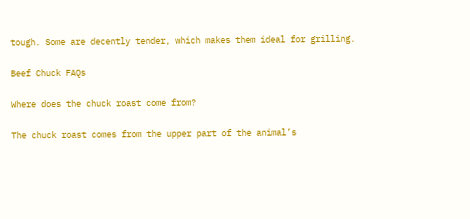tough. Some are decently tender, which makes them ideal for grilling.

Beef Chuck FAQs

Where does the chuck roast come from?

The chuck roast comes from the upper part of the animal’s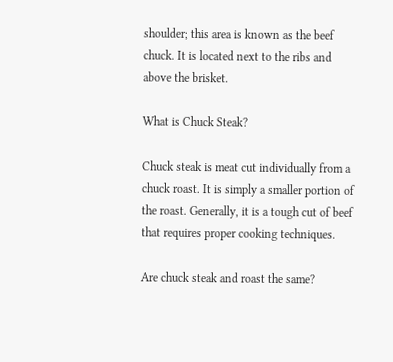shoulder; this area is known as the beef chuck. It is located next to the ribs and above the brisket.

What is Chuck Steak?

Chuck steak is meat cut individually from a chuck roast. It is simply a smaller portion of the roast. Generally, it is a tough cut of beef that requires proper cooking techniques.

Are chuck steak and roast the same?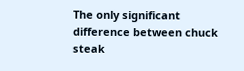The only significant difference between chuck steak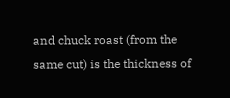and chuck roast (from the same cut) is the thickness of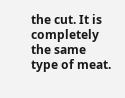the cut. It is completely the same type of meat.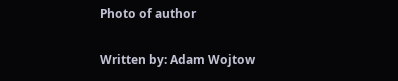Photo of author

Written by: Adam Wojtow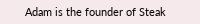Adam is the founder of Steak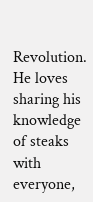Revolution. He loves sharing his knowledge of steaks with everyone,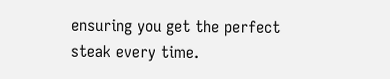ensuring you get the perfect steak every time.